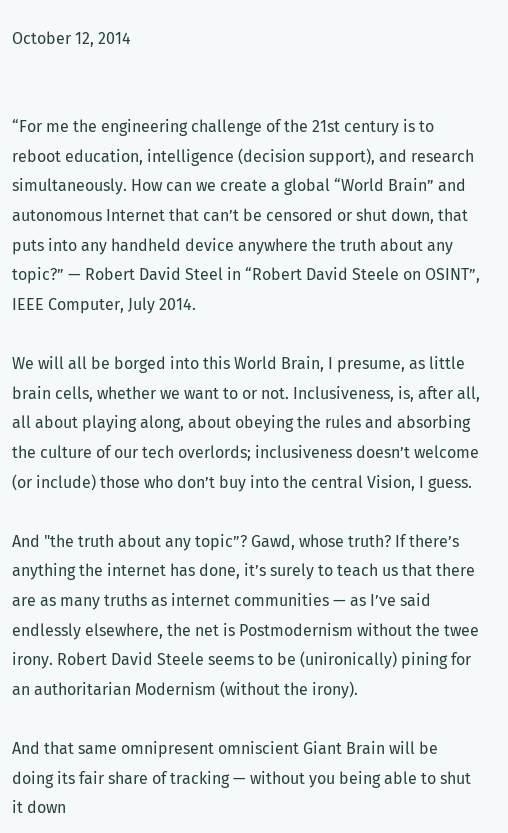October 12, 2014


“For me the engineering challenge of the 21st century is to reboot education, intelligence (decision support), and research simultaneously. How can we create a global “World Brain” and autonomous Internet that can’t be censored or shut down, that puts into any handheld device anywhere the truth about any topic?” — Robert David Steel in “Robert David Steele on OSINT”, IEEE Computer, July 2014.

We will all be borged into this World Brain, I presume, as little brain cells, whether we want to or not. Inclusiveness, is, after all, all about playing along, about obeying the rules and absorbing the culture of our tech overlords; inclusiveness doesn’t welcome (or include) those who don’t buy into the central Vision, I guess.

And "the truth about any topic”? Gawd, whose truth? If there’s anything the internet has done, it’s surely to teach us that there are as many truths as internet communities — as I’ve said endlessly elsewhere, the net is Postmodernism without the twee irony. Robert David Steele seems to be (unironically) pining for an authoritarian Modernism (without the irony).

And that same omnipresent omniscient Giant Brain will be doing its fair share of tracking — without you being able to shut it down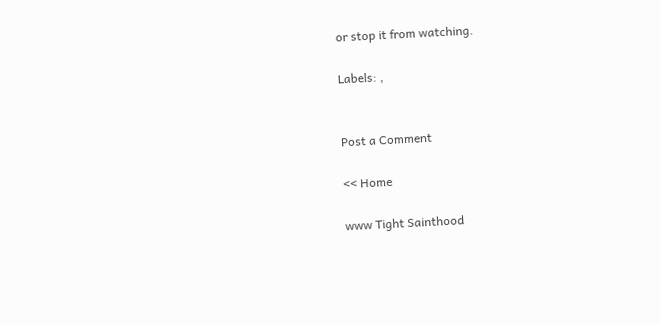or stop it from watching.

Labels: ,


Post a Comment

<< Home

www Tight Sainthood